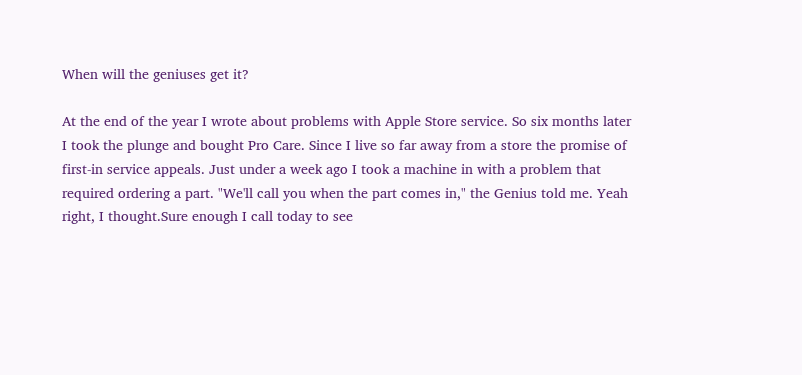When will the geniuses get it?

At the end of the year I wrote about problems with Apple Store service. So six months later I took the plunge and bought Pro Care. Since I live so far away from a store the promise of first-in service appeals. Just under a week ago I took a machine in with a problem that required ordering a part. "We'll call you when the part comes in," the Genius told me. Yeah right, I thought.Sure enough I call today to see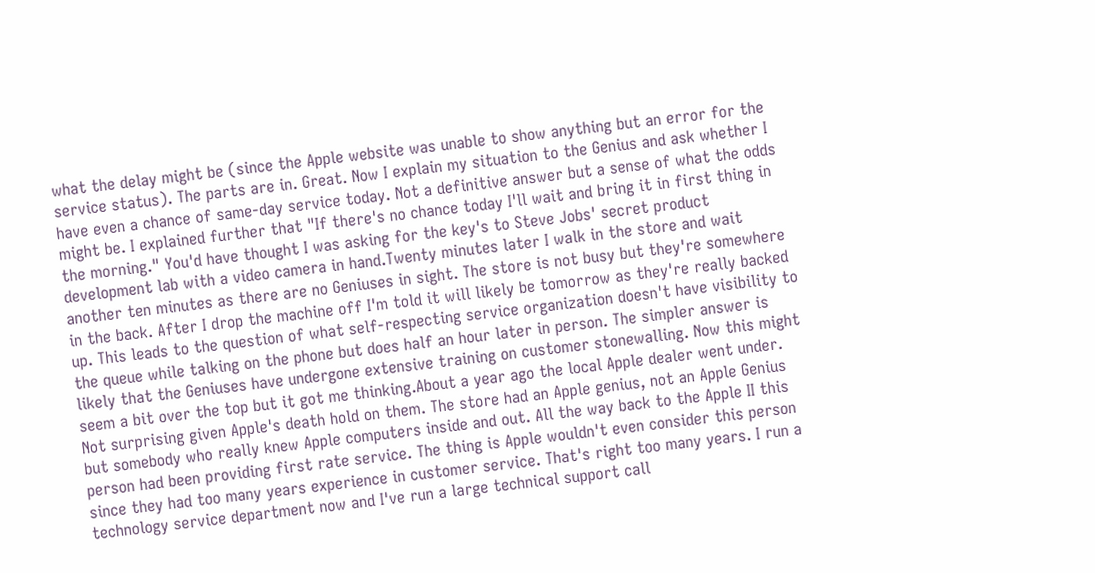what the delay might be (since the Apple website was unable to show anything but an error for the service status). The parts are in. Great. Now I explain my situation to the Genius and ask whether I have even a chance of same-day service today. Not a definitive answer but a sense of what the odds might be. I explained further that "If there's no chance today I'll wait and bring it in first thing in the morning." You'd have thought I was asking for the key's to Steve Jobs' secret product development lab with a video camera in hand.Twenty minutes later I walk in the store and wait another ten minutes as there are no Geniuses in sight. The store is not busy but they're somewhere in the back. After I drop the machine off I'm told it will likely be tomorrow as they're really backed up. This leads to the question of what self-respecting service organization doesn't have visibility to the queue while talking on the phone but does half an hour later in person. The simpler answer is likely that the Geniuses have undergone extensive training on customer stonewalling. Now this might seem a bit over the top but it got me thinking.About a year ago the local Apple dealer went under. Not surprising given Apple's death hold on them. The store had an Apple genius, not an Apple Genius but somebody who really knew Apple computers inside and out. All the way back to the Apple II this person had been providing first rate service. The thing is Apple wouldn't even consider this person since they had too many years experience in customer service. That's right too many years. I run a technology service department now and I've run a large technical support call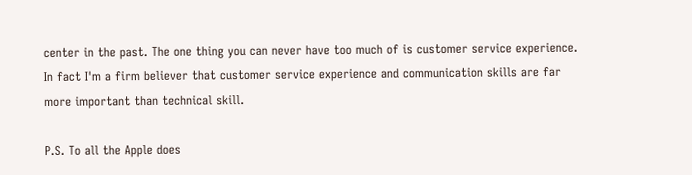center in the past. The one thing you can never have too much of is customer service experience. In fact I'm a firm believer that customer service experience and communication skills are far more important than technical skill.

P.S. To all the Apple does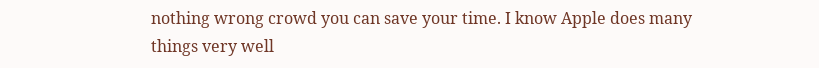nothing wrong crowd you can save your time. I know Apple does many things very well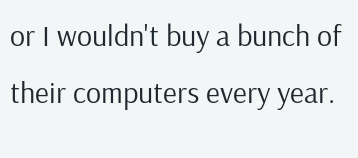or I wouldn't buy a bunch of their computers every year.